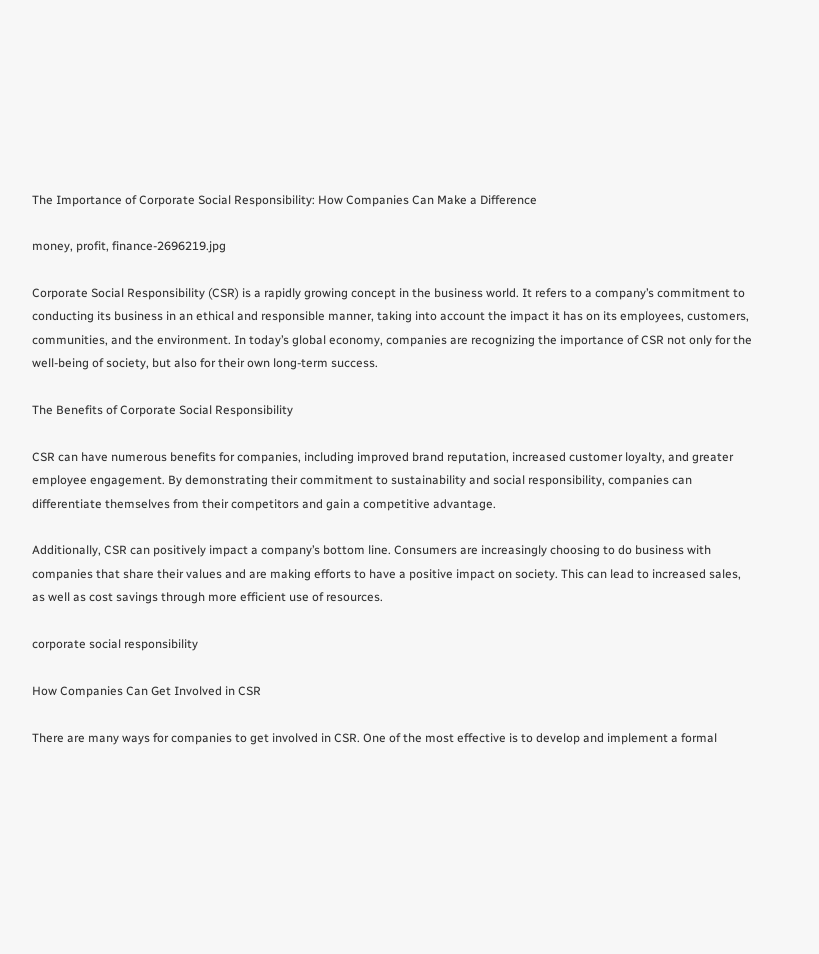The Importance of Corporate Social Responsibility: How Companies Can Make a Difference

money, profit, finance-2696219.jpg

Corporate Social Responsibility (CSR) is a rapidly growing concept in the business world. It refers to a company’s commitment to conducting its business in an ethical and responsible manner, taking into account the impact it has on its employees, customers, communities, and the environment. In today’s global economy, companies are recognizing the importance of CSR not only for the well-being of society, but also for their own long-term success.

The Benefits of Corporate Social Responsibility

CSR can have numerous benefits for companies, including improved brand reputation, increased customer loyalty, and greater employee engagement. By demonstrating their commitment to sustainability and social responsibility, companies can differentiate themselves from their competitors and gain a competitive advantage.

Additionally, CSR can positively impact a company’s bottom line. Consumers are increasingly choosing to do business with companies that share their values and are making efforts to have a positive impact on society. This can lead to increased sales, as well as cost savings through more efficient use of resources.

corporate social responsibility

How Companies Can Get Involved in CSR

There are many ways for companies to get involved in CSR. One of the most effective is to develop and implement a formal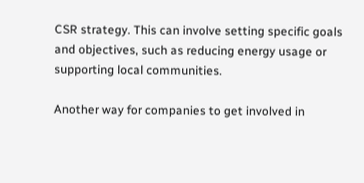CSR strategy. This can involve setting specific goals and objectives, such as reducing energy usage or supporting local communities.

Another way for companies to get involved in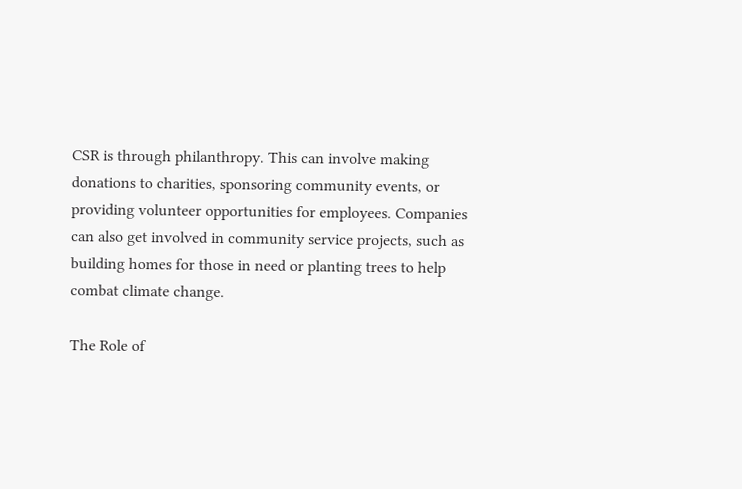CSR is through philanthropy. This can involve making donations to charities, sponsoring community events, or providing volunteer opportunities for employees. Companies can also get involved in community service projects, such as building homes for those in need or planting trees to help combat climate change.

The Role of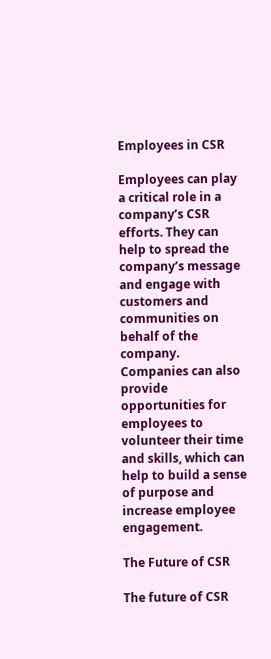Employees in CSR

Employees can play a critical role in a company’s CSR efforts. They can help to spread the company’s message and engage with customers and communities on behalf of the company. Companies can also provide opportunities for employees to volunteer their time and skills, which can help to build a sense of purpose and increase employee engagement.

The Future of CSR

The future of CSR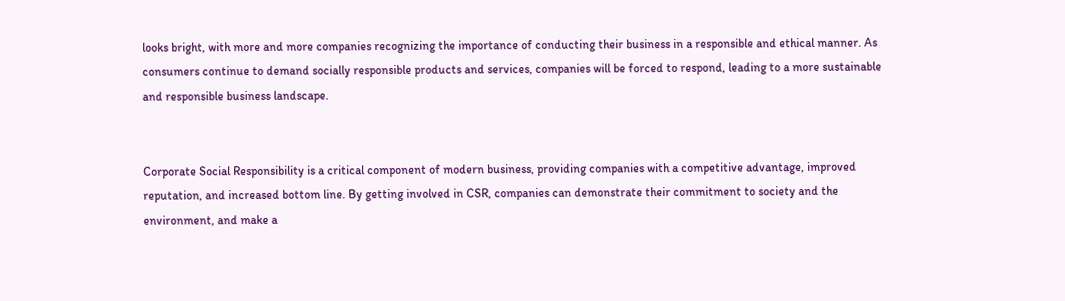looks bright, with more and more companies recognizing the importance of conducting their business in a responsible and ethical manner. As consumers continue to demand socially responsible products and services, companies will be forced to respond, leading to a more sustainable and responsible business landscape.


Corporate Social Responsibility is a critical component of modern business, providing companies with a competitive advantage, improved reputation, and increased bottom line. By getting involved in CSR, companies can demonstrate their commitment to society and the environment, and make a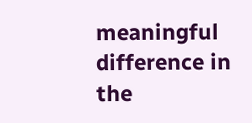meaningful difference in the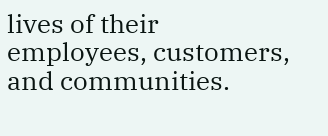lives of their employees, customers, and communities.